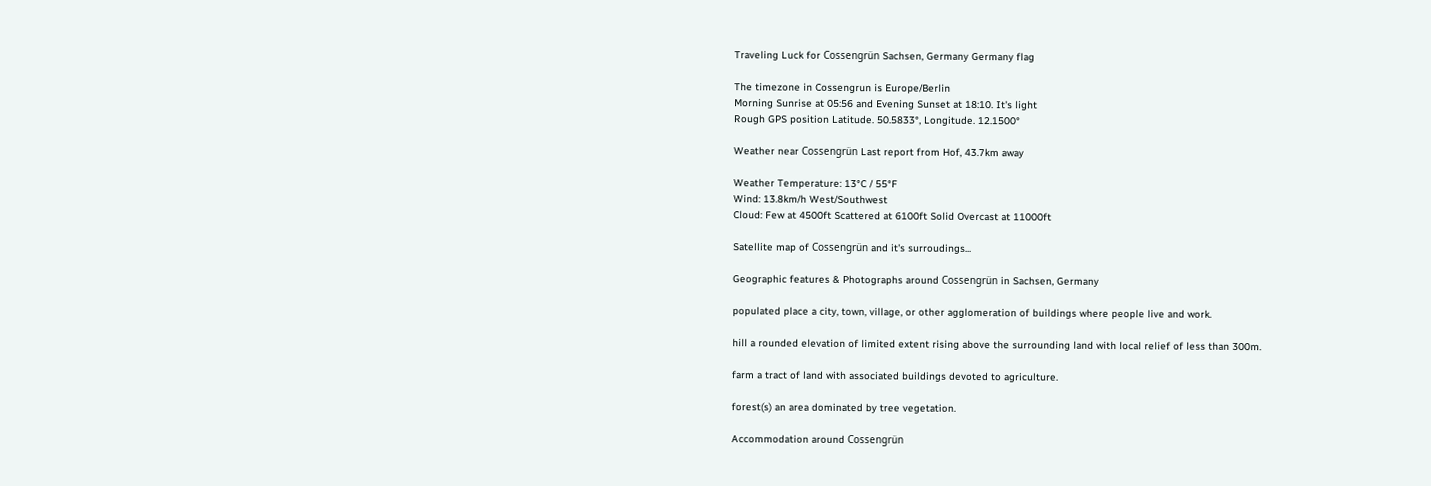Traveling Luck for Cossengrün Sachsen, Germany Germany flag

The timezone in Cossengrun is Europe/Berlin
Morning Sunrise at 05:56 and Evening Sunset at 18:10. It's light
Rough GPS position Latitude. 50.5833°, Longitude. 12.1500°

Weather near Cossengrün Last report from Hof, 43.7km away

Weather Temperature: 13°C / 55°F
Wind: 13.8km/h West/Southwest
Cloud: Few at 4500ft Scattered at 6100ft Solid Overcast at 11000ft

Satellite map of Cossengrün and it's surroudings...

Geographic features & Photographs around Cossengrün in Sachsen, Germany

populated place a city, town, village, or other agglomeration of buildings where people live and work.

hill a rounded elevation of limited extent rising above the surrounding land with local relief of less than 300m.

farm a tract of land with associated buildings devoted to agriculture.

forest(s) an area dominated by tree vegetation.

Accommodation around Cossengrün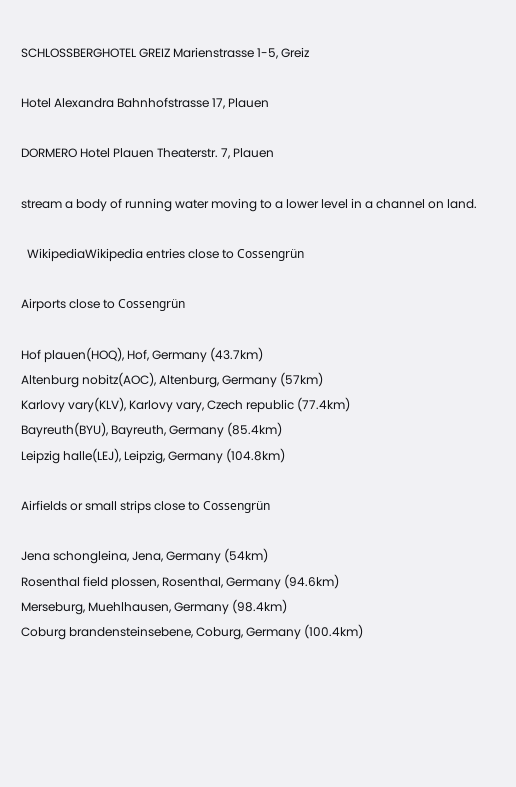SCHLOSSBERGHOTEL GREIZ Marienstrasse 1-5, Greiz

Hotel Alexandra Bahnhofstrasse 17, Plauen

DORMERO Hotel Plauen Theaterstr. 7, Plauen

stream a body of running water moving to a lower level in a channel on land.

  WikipediaWikipedia entries close to Cossengrün

Airports close to Cossengrün

Hof plauen(HOQ), Hof, Germany (43.7km)
Altenburg nobitz(AOC), Altenburg, Germany (57km)
Karlovy vary(KLV), Karlovy vary, Czech republic (77.4km)
Bayreuth(BYU), Bayreuth, Germany (85.4km)
Leipzig halle(LEJ), Leipzig, Germany (104.8km)

Airfields or small strips close to Cossengrün

Jena schongleina, Jena, Germany (54km)
Rosenthal field plossen, Rosenthal, Germany (94.6km)
Merseburg, Muehlhausen, Germany (98.4km)
Coburg brandensteinsebene, Coburg, Germany (100.4km)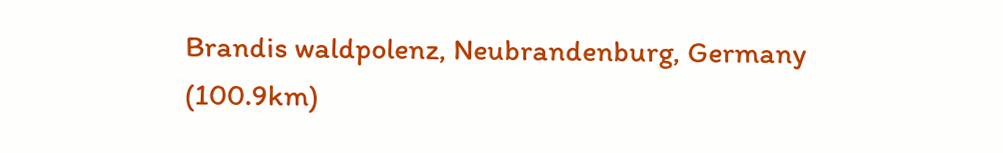Brandis waldpolenz, Neubrandenburg, Germany (100.9km)